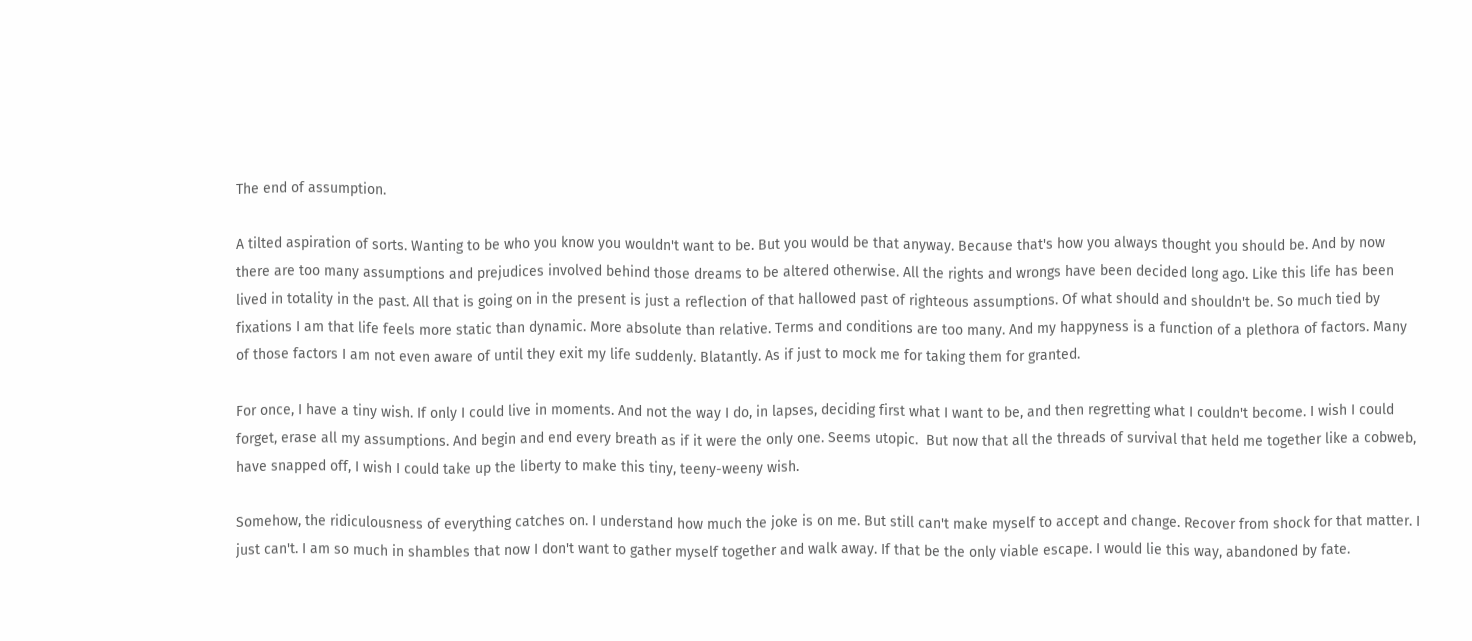The end of assumption.

A tilted aspiration of sorts. Wanting to be who you know you wouldn't want to be. But you would be that anyway. Because that's how you always thought you should be. And by now there are too many assumptions and prejudices involved behind those dreams to be altered otherwise. All the rights and wrongs have been decided long ago. Like this life has been lived in totality in the past. All that is going on in the present is just a reflection of that hallowed past of righteous assumptions. Of what should and shouldn't be. So much tied by fixations I am that life feels more static than dynamic. More absolute than relative. Terms and conditions are too many. And my happyness is a function of a plethora of factors. Many of those factors I am not even aware of until they exit my life suddenly. Blatantly. As if just to mock me for taking them for granted.

For once, I have a tiny wish. If only I could live in moments. And not the way I do, in lapses, deciding first what I want to be, and then regretting what I couldn't become. I wish I could forget, erase all my assumptions. And begin and end every breath as if it were the only one. Seems utopic.  But now that all the threads of survival that held me together like a cobweb, have snapped off, I wish I could take up the liberty to make this tiny, teeny-weeny wish.

Somehow, the ridiculousness of everything catches on. I understand how much the joke is on me. But still can't make myself to accept and change. Recover from shock for that matter. I just can't. I am so much in shambles that now I don't want to gather myself together and walk away. If that be the only viable escape. I would lie this way, abandoned by fate.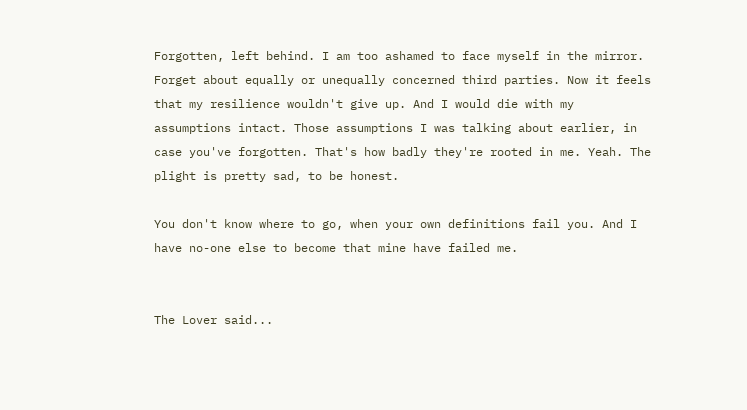Forgotten, left behind. I am too ashamed to face myself in the mirror. Forget about equally or unequally concerned third parties. Now it feels that my resilience wouldn't give up. And I would die with my assumptions intact. Those assumptions I was talking about earlier, in case you've forgotten. That's how badly they're rooted in me. Yeah. The plight is pretty sad, to be honest.

You don't know where to go, when your own definitions fail you. And I have no-one else to become that mine have failed me.


The Lover said...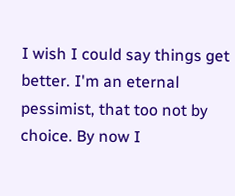I wish I could say things get better. I'm an eternal pessimist, that too not by choice. By now I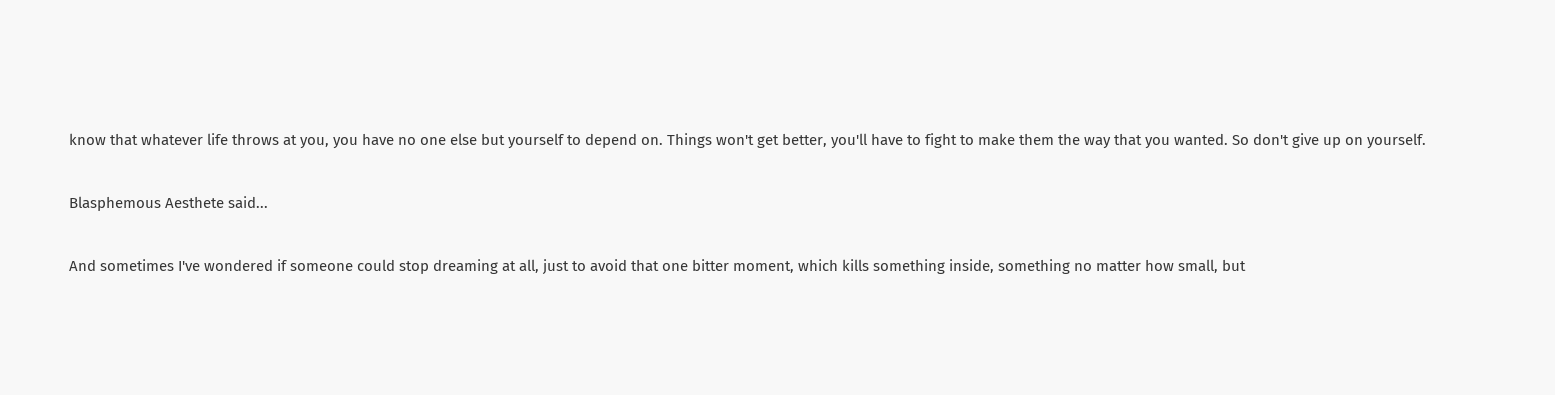know that whatever life throws at you, you have no one else but yourself to depend on. Things won't get better, you'll have to fight to make them the way that you wanted. So don't give up on yourself.

Blasphemous Aesthete said...

And sometimes I've wondered if someone could stop dreaming at all, just to avoid that one bitter moment, which kills something inside, something no matter how small, but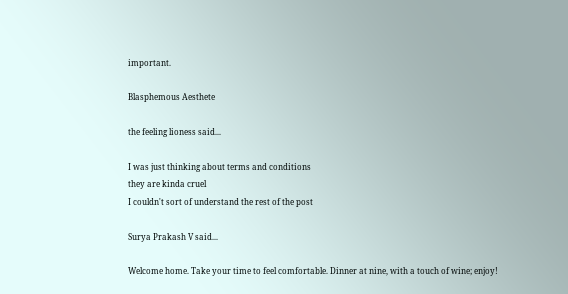important.

Blasphemous Aesthete

the feeling lioness said...

I was just thinking about terms and conditions
they are kinda cruel
I couldn't sort of understand the rest of the post

Surya Prakash V said...

Welcome home. Take your time to feel comfortable. Dinner at nine, with a touch of wine; enjoy!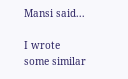Mansi said...

I wrote some similar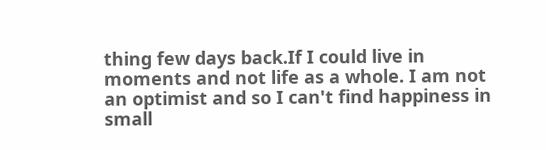thing few days back.If I could live in moments and not life as a whole. I am not an optimist and so I can't find happiness in small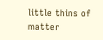little thins of matter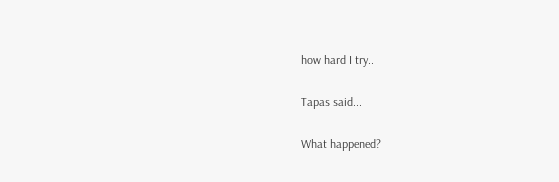how hard I try..

Tapas said...

What happened?